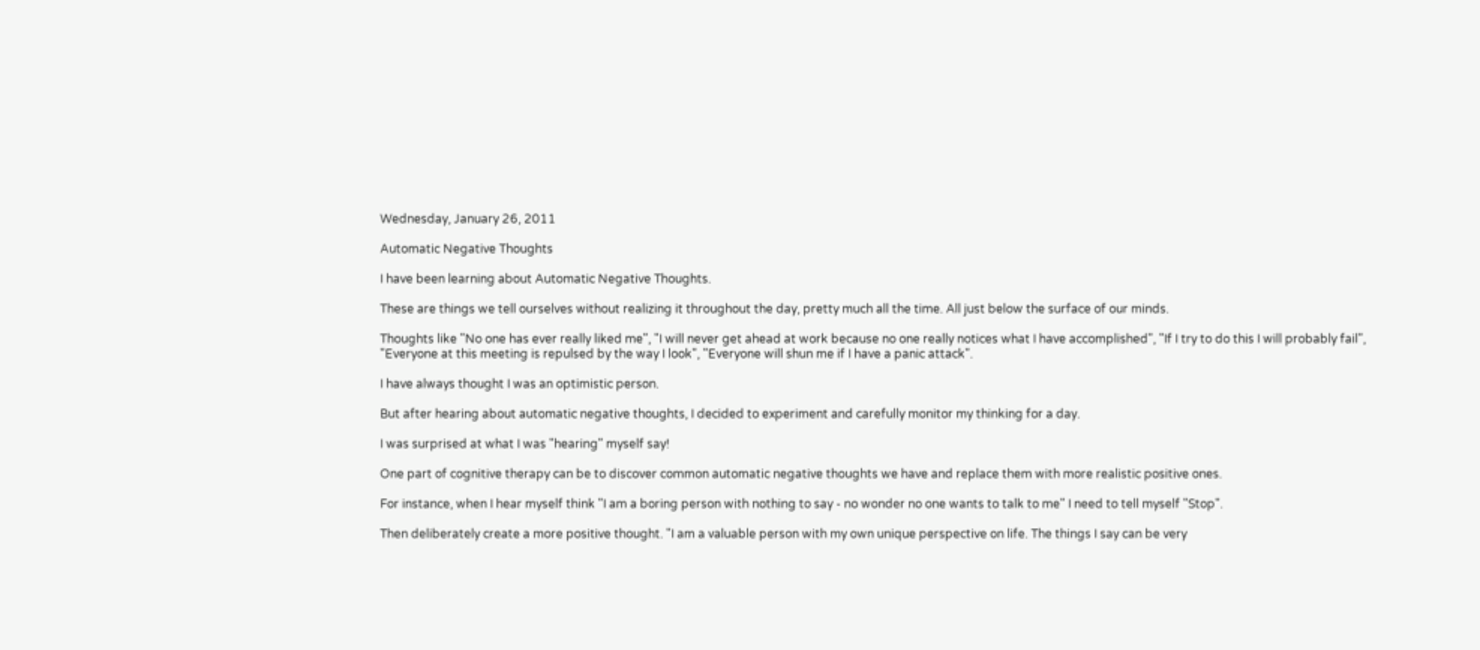Wednesday, January 26, 2011

Automatic Negative Thoughts

I have been learning about Automatic Negative Thoughts.

These are things we tell ourselves without realizing it throughout the day, pretty much all the time. All just below the surface of our minds.

Thoughts like "No one has ever really liked me", "I will never get ahead at work because no one really notices what I have accomplished", "If I try to do this I will probably fail", "Everyone at this meeting is repulsed by the way I look", "Everyone will shun me if I have a panic attack".

I have always thought I was an optimistic person.

But after hearing about automatic negative thoughts, I decided to experiment and carefully monitor my thinking for a day.

I was surprised at what I was "hearing" myself say!

One part of cognitive therapy can be to discover common automatic negative thoughts we have and replace them with more realistic positive ones.

For instance, when I hear myself think "I am a boring person with nothing to say - no wonder no one wants to talk to me" I need to tell myself "Stop".

Then deliberately create a more positive thought. "I am a valuable person with my own unique perspective on life. The things I say can be very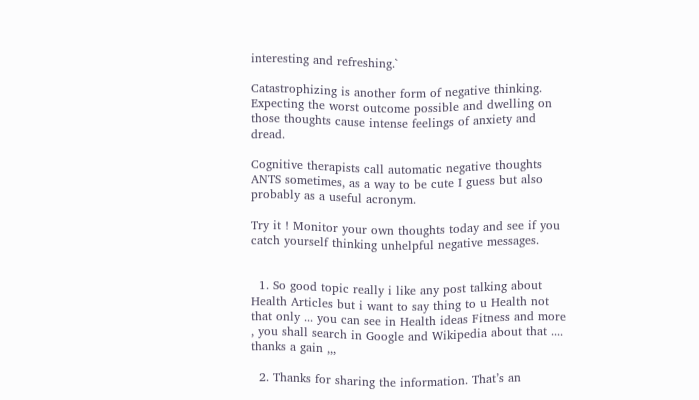interesting and refreshing.`

Catastrophizing is another form of negative thinking. Expecting the worst outcome possible and dwelling on those thoughts cause intense feelings of anxiety and dread.

Cognitive therapists call automatic negative thoughts ANTS sometimes, as a way to be cute I guess but also probably as a useful acronym.

Try it ! Monitor your own thoughts today and see if you catch yourself thinking unhelpful negative messages.


  1. So good topic really i like any post talking about Health Articles but i want to say thing to u Health not that only ... you can see in Health ideas Fitness and more , you shall search in Google and Wikipedia about that .... thanks a gain ,,,

  2. Thanks for sharing the information. That’s an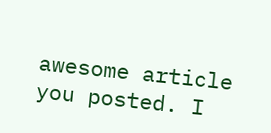awesome article you posted. I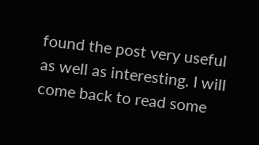found the post very useful as well as interesting. I will come back to read some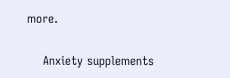more.

    Anxiety supplements